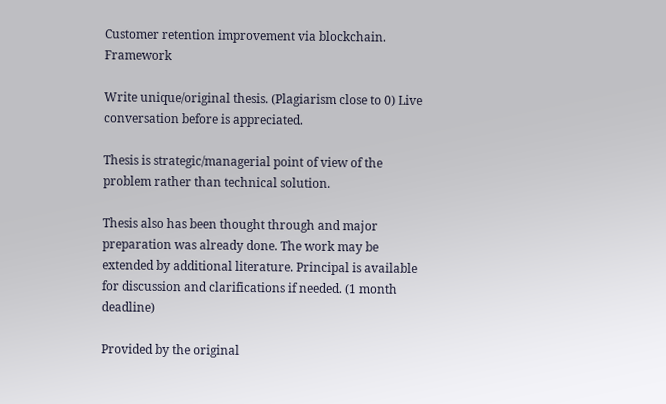Customer retention improvement via blockchain. Framework

Write unique/original thesis. (Plagiarism close to 0) Live conversation before is appreciated.

Thesis is strategic/managerial point of view of the problem rather than technical solution.

Thesis also has been thought through and major preparation was already done. The work may be extended by additional literature. Principal is available for discussion and clarifications if needed. (1 month deadline)

Provided by the original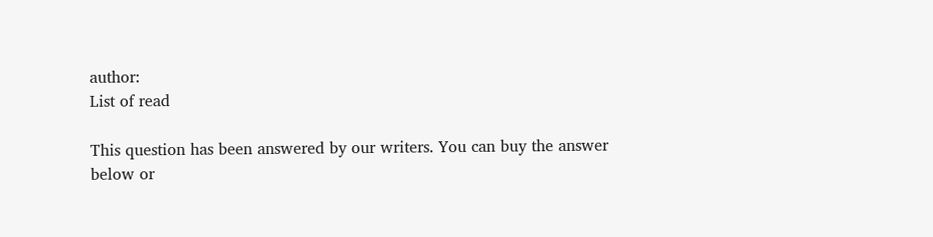author:
List of read

This question has been answered by our writers. You can buy the answer below or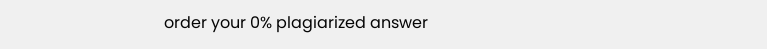order your 0% plagiarized answer